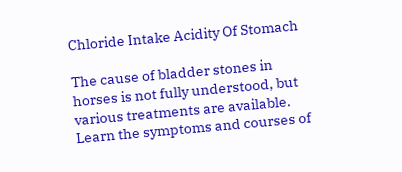Chloride Intake Acidity Of Stomach

The cause of bladder stones in horses is not fully understood, but various treatments are available. Learn the symptoms and courses of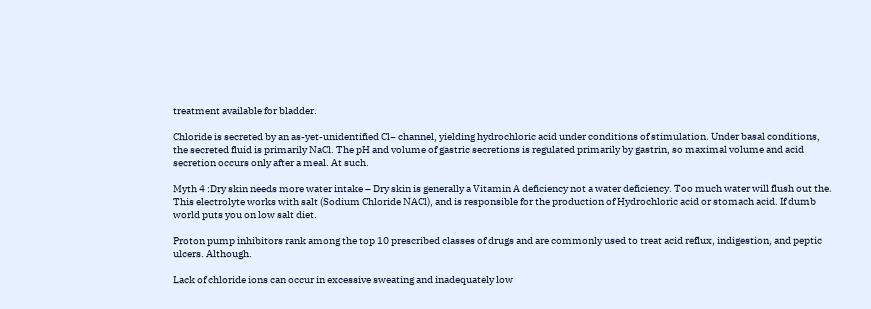treatment available for bladder.

Chloride is secreted by an as-yet-unidentified Cl− channel, yielding hydrochloric acid under conditions of stimulation. Under basal conditions, the secreted fluid is primarily NaCl. The pH and volume of gastric secretions is regulated primarily by gastrin, so maximal volume and acid secretion occurs only after a meal. At such.

Myth 4 :Dry skin needs more water intake – Dry skin is generally a Vitamin A deficiency not a water deficiency. Too much water will flush out the. This electrolyte works with salt (Sodium Chloride NACl), and is responsible for the production of Hydrochloric acid or stomach acid. If dumb world puts you on low salt diet.

Proton pump inhibitors rank among the top 10 prescribed classes of drugs and are commonly used to treat acid reflux, indigestion, and peptic ulcers. Although.

Lack of chloride ions can occur in excessive sweating and inadequately low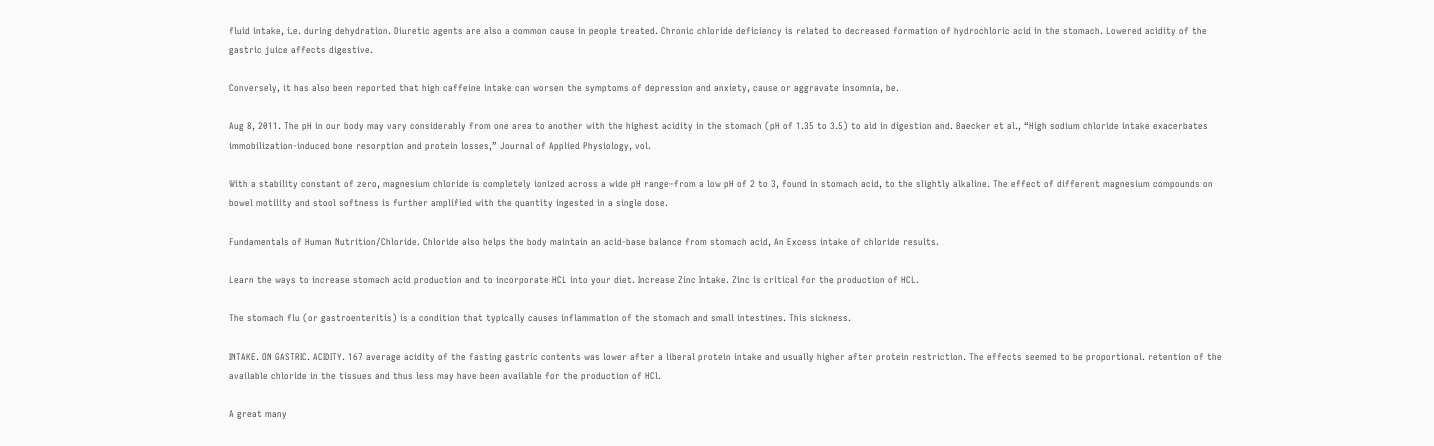fluid intake, i.e. during dehydration. Diuretic agents are also a common cause in people treated. Chronic chloride deficiency is related to decreased formation of hydrochloric acid in the stomach. Lowered acidity of the gastric juice affects digestive.

Conversely, it has also been reported that high caffeine intake can worsen the symptoms of depression and anxiety, cause or aggravate insomnia, be.

Aug 8, 2011. The pH in our body may vary considerably from one area to another with the highest acidity in the stomach (pH of 1.35 to 3.5) to aid in digestion and. Baecker et al., “High sodium chloride intake exacerbates immobilization-induced bone resorption and protein losses,” Journal of Applied Physiology, vol.

With a stability constant of zero, magnesium chloride is completely ionized across a wide pH range–from a low pH of 2 to 3, found in stomach acid, to the slightly alkaline. The effect of different magnesium compounds on bowel motility and stool softness is further amplified with the quantity ingested in a single dose.

Fundamentals of Human Nutrition/Chloride. Chloride also helps the body maintain an acid-base balance from stomach acid, An Excess intake of chloride results.

Learn the ways to increase stomach acid production and to incorporate HCL into your diet. Increase Zinc Intake. Zinc is critical for the production of HCL.

The stomach flu (or gastroenteritis) is a condition that typically causes inflammation of the stomach and small intestines. This sickness.

INTAKE. ON GASTRIC. ACIDITY. 167 average acidity of the fasting gastric contents was lower after a liberal protein intake and usually higher after protein restriction. The effects seemed to be proportional. retention of the available chloride in the tissues and thus less may have been available for the production of HCl.

A great many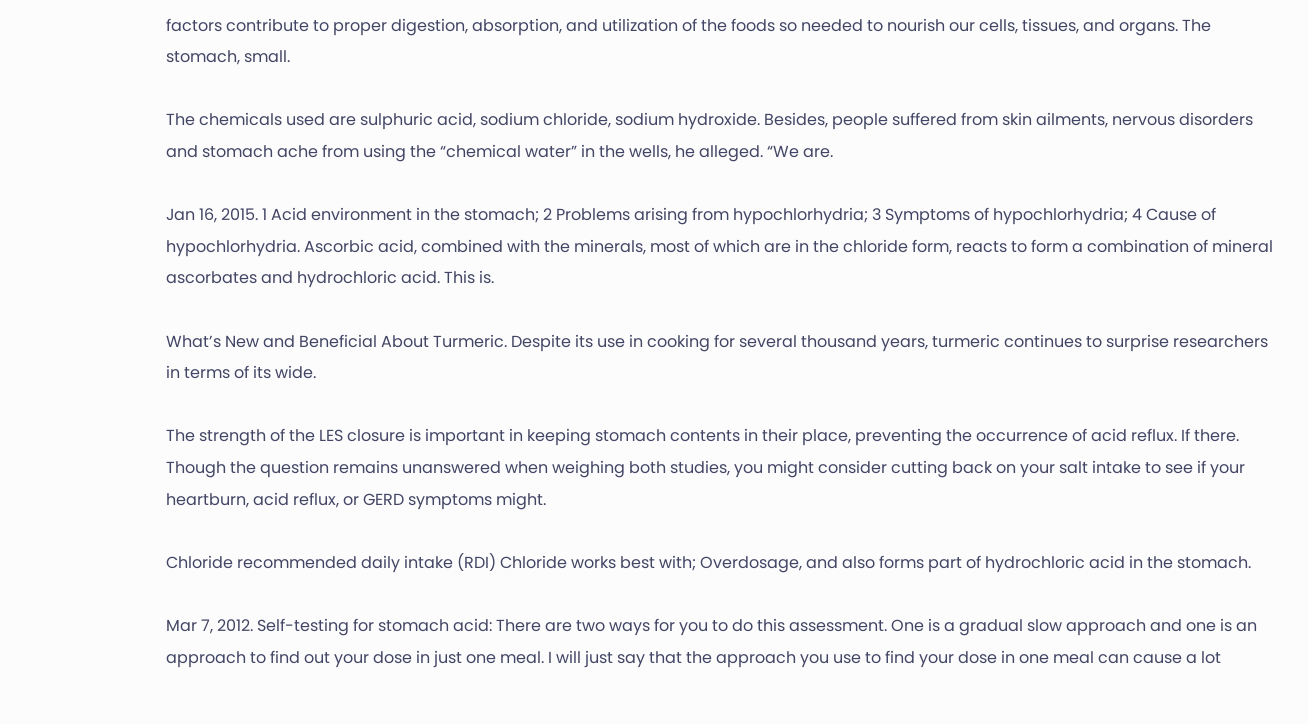factors contribute to proper digestion, absorption, and utilization of the foods so needed to nourish our cells, tissues, and organs. The stomach, small.

The chemicals used are sulphuric acid, sodium chloride, sodium hydroxide. Besides, people suffered from skin ailments, nervous disorders and stomach ache from using the “chemical water” in the wells, he alleged. “We are.

Jan 16, 2015. 1 Acid environment in the stomach; 2 Problems arising from hypochlorhydria; 3 Symptoms of hypochlorhydria; 4 Cause of hypochlorhydria. Ascorbic acid, combined with the minerals, most of which are in the chloride form, reacts to form a combination of mineral ascorbates and hydrochloric acid. This is.

What’s New and Beneficial About Turmeric. Despite its use in cooking for several thousand years, turmeric continues to surprise researchers in terms of its wide.

The strength of the LES closure is important in keeping stomach contents in their place, preventing the occurrence of acid reflux. If there. Though the question remains unanswered when weighing both studies, you might consider cutting back on your salt intake to see if your heartburn, acid reflux, or GERD symptoms might.

Chloride recommended daily intake (RDI) Chloride works best with; Overdosage, and also forms part of hydrochloric acid in the stomach.

Mar 7, 2012. Self-testing for stomach acid: There are two ways for you to do this assessment. One is a gradual slow approach and one is an approach to find out your dose in just one meal. I will just say that the approach you use to find your dose in one meal can cause a lot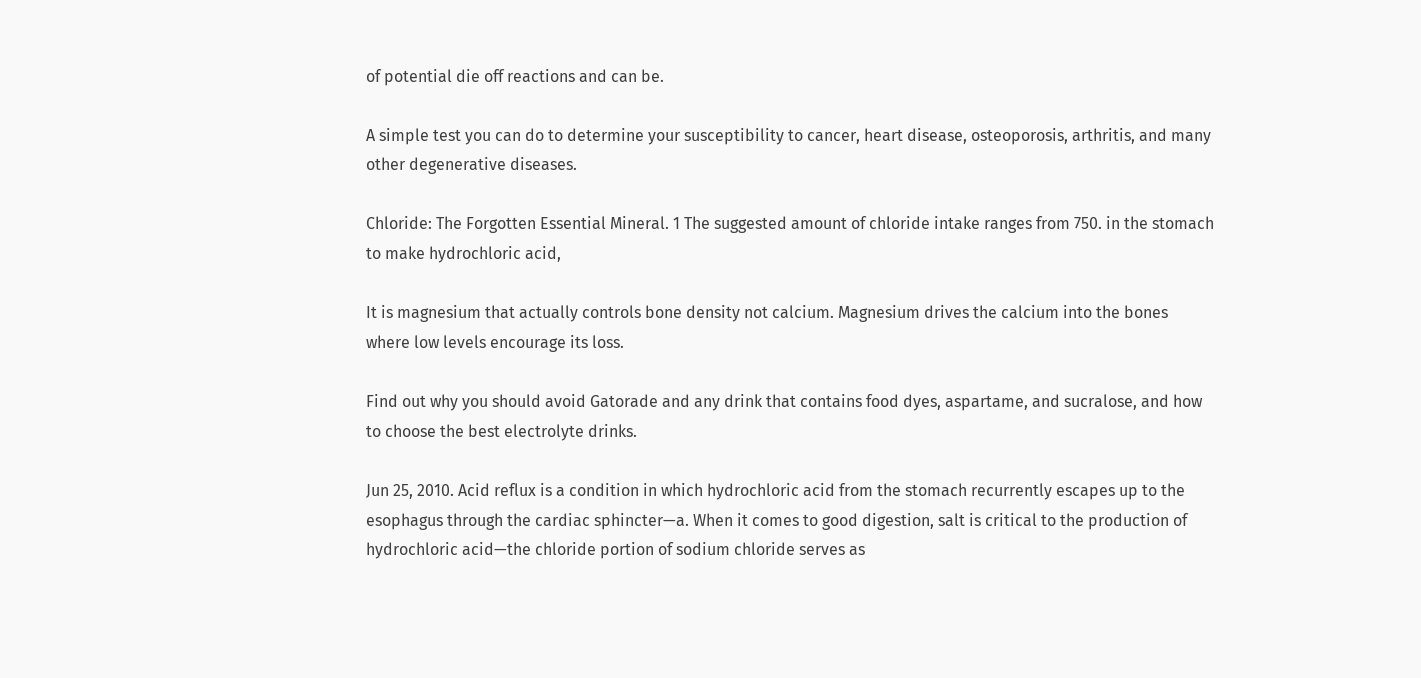of potential die off reactions and can be.

A simple test you can do to determine your susceptibility to cancer, heart disease, osteoporosis, arthritis, and many other degenerative diseases.

Chloride: The Forgotten Essential Mineral. 1 The suggested amount of chloride intake ranges from 750. in the stomach to make hydrochloric acid,

It is magnesium that actually controls bone density not calcium. Magnesium drives the calcium into the bones where low levels encourage its loss.

Find out why you should avoid Gatorade and any drink that contains food dyes, aspartame, and sucralose, and how to choose the best electrolyte drinks.

Jun 25, 2010. Acid reflux is a condition in which hydrochloric acid from the stomach recurrently escapes up to the esophagus through the cardiac sphincter—a. When it comes to good digestion, salt is critical to the production of hydrochloric acid—the chloride portion of sodium chloride serves as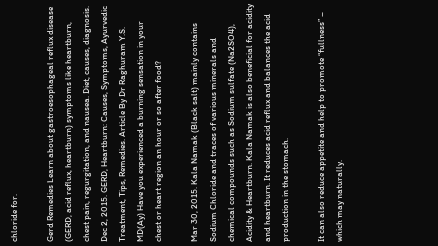chloride for.

Gerd Remedies Learn about gastroesophageal reflux disease (GERD, acid reflux, heartburn) symptoms like heartburn, chest pain, regurgitation, and nausea. Diet, causes, diagnosis. Dec 2, 2015. GERD, Heartburn: Causes, Symptoms, Ayurvedic Treatment, Tips, Remedies. Article By Dr Raghuram Y.S. MD(Ay) Have you experienced a burning sensation in your chest or heart region an hour or so after food?

Mar 30, 2015. Kala Namak (Black salt) mainly contains Sodium Chloride and traces of various minerals and chemical compounds such as Sodium sulfate (Na2SO4), Acidity & Heartburn. Kala Namak is also beneficial for acidity and heartburn. It reduces acid reflux and balances the acid production in the stomach.

It can also reduce appetite and help to promote “fullness” – which may naturally.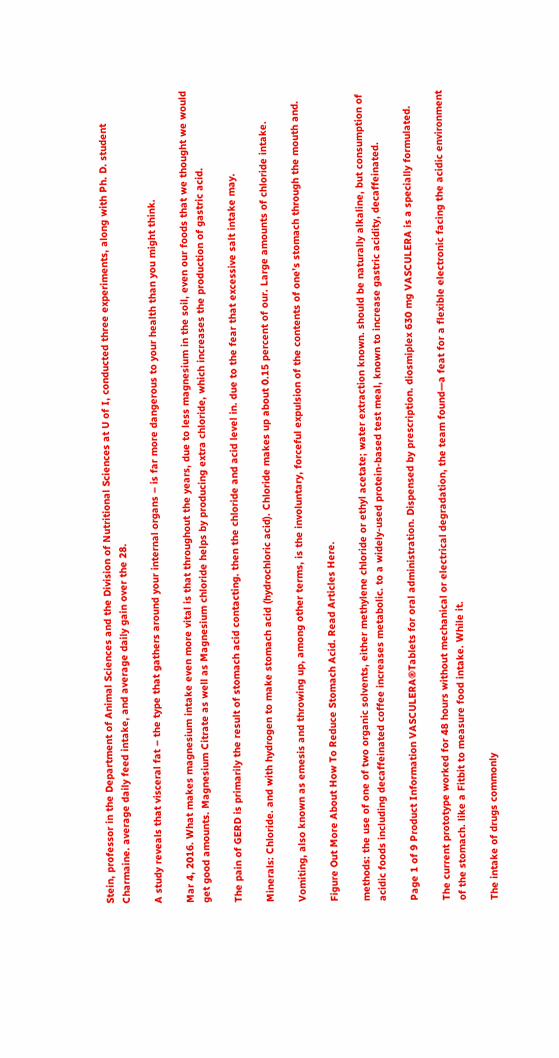Stein, professor in the Department of Animal Sciences and the Division of Nutritional Sciences at U of I, conducted three experiments, along with Ph. D. student Charmaine. average daily feed intake, and average daily gain over the 28.

A study reveals that visceral fat – the type that gathers around your internal organs – is far more dangerous to your health than you might think.

Mar 4, 2016. What makes magnesium intake even more vital is that throughout the years, due to less magnesium in the soil, even our foods that we thought we would get good amounts. Magnesium Citrate as well as Magnesium chloride helps by producing extra chloride, which increases the production of gastric acid.

The pain of GERD is primarily the result of stomach acid contacting. then the chloride and acid level in. due to the fear that excessive salt intake may.

Minerals: Chloride. and with hydrogen to make stomach acid (hydrochloric acid). Chloride makes up about 0.15 percent of our. Large amounts of chloride intake.

Vomiting, also known as emesis and throwing up, among other terms, is the involuntary, forceful expulsion of the contents of one’s stomach through the mouth and.

Figure Out More About How To Reduce Stomach Acid. Read Articles Here.

methods: the use of one of two organic solvents, either methylene chloride or ethyl acetate; water extraction known. should be naturally alkaline, but consumption of acidic foods including decaffeinated coffee increases metabolic. to a widely-used protein-based test meal, known to increase gastric acidity, decaffeinated.

Page 1 of 9 Product Information VASCULERA®Tablets for oral administration. Dispensed by prescription. diosmiplex 630 mg VASCULERA is a specially formulated.

The current prototype worked for 48 hours without mechanical or electrical degradation, the team found—a feat for a flexible electronic facing the acidic environment of the stomach. like a Fitbit to measure food intake. While it.

The intake of drugs commonly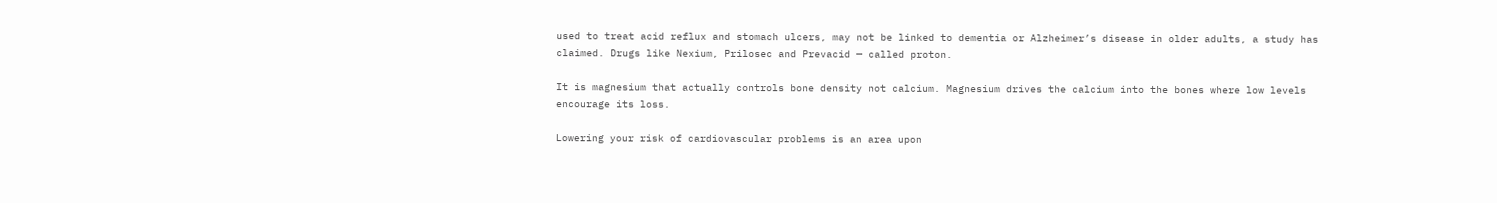used to treat acid reflux and stomach ulcers, may not be linked to dementia or Alzheimer’s disease in older adults, a study has claimed. Drugs like Nexium, Prilosec and Prevacid — called proton.

It is magnesium that actually controls bone density not calcium. Magnesium drives the calcium into the bones where low levels encourage its loss.

Lowering your risk of cardiovascular problems is an area upon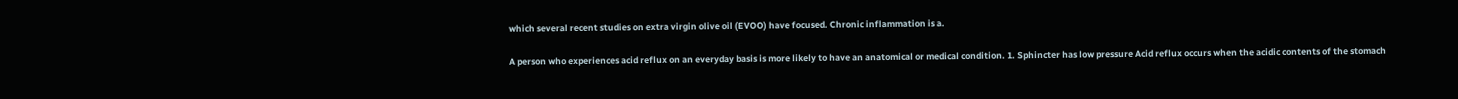which several recent studies on extra virgin olive oil (EVOO) have focused. Chronic inflammation is a.

A person who experiences acid reflux on an everyday basis is more likely to have an anatomical or medical condition. 1. Sphincter has low pressure Acid reflux occurs when the acidic contents of the stomach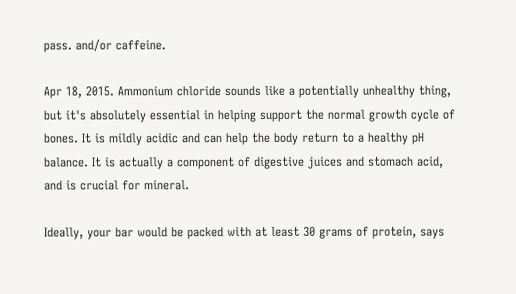pass. and/or caffeine.

Apr 18, 2015. Ammonium chloride sounds like a potentially unhealthy thing, but it's absolutely essential in helping support the normal growth cycle of bones. It is mildly acidic and can help the body return to a healthy pH balance. It is actually a component of digestive juices and stomach acid, and is crucial for mineral.

Ideally, your bar would be packed with at least 30 grams of protein, says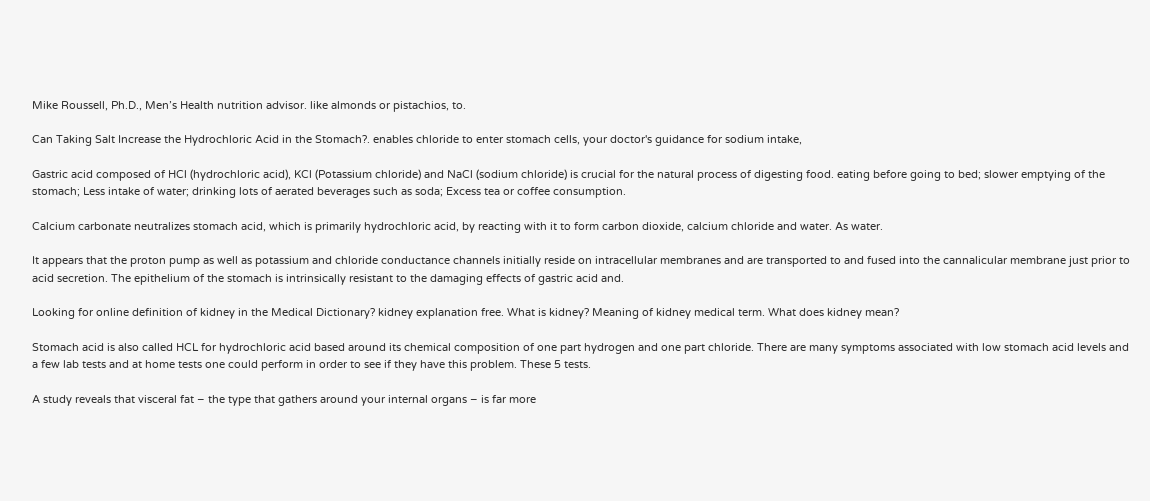Mike Roussell, Ph.D., Men’s Health nutrition advisor. like almonds or pistachios, to.

Can Taking Salt Increase the Hydrochloric Acid in the Stomach?. enables chloride to enter stomach cells, your doctor's guidance for sodium intake,

Gastric acid composed of HCl (hydrochloric acid), KCl (Potassium chloride) and NaCl (sodium chloride) is crucial for the natural process of digesting food. eating before going to bed; slower emptying of the stomach; Less intake of water; drinking lots of aerated beverages such as soda; Excess tea or coffee consumption.

Calcium carbonate neutralizes stomach acid, which is primarily hydrochloric acid, by reacting with it to form carbon dioxide, calcium chloride and water. As water.

It appears that the proton pump as well as potassium and chloride conductance channels initially reside on intracellular membranes and are transported to and fused into the cannalicular membrane just prior to acid secretion. The epithelium of the stomach is intrinsically resistant to the damaging effects of gastric acid and.

Looking for online definition of kidney in the Medical Dictionary? kidney explanation free. What is kidney? Meaning of kidney medical term. What does kidney mean?

Stomach acid is also called HCL for hydrochloric acid based around its chemical composition of one part hydrogen and one part chloride. There are many symptoms associated with low stomach acid levels and a few lab tests and at home tests one could perform in order to see if they have this problem. These 5 tests.

A study reveals that visceral fat – the type that gathers around your internal organs – is far more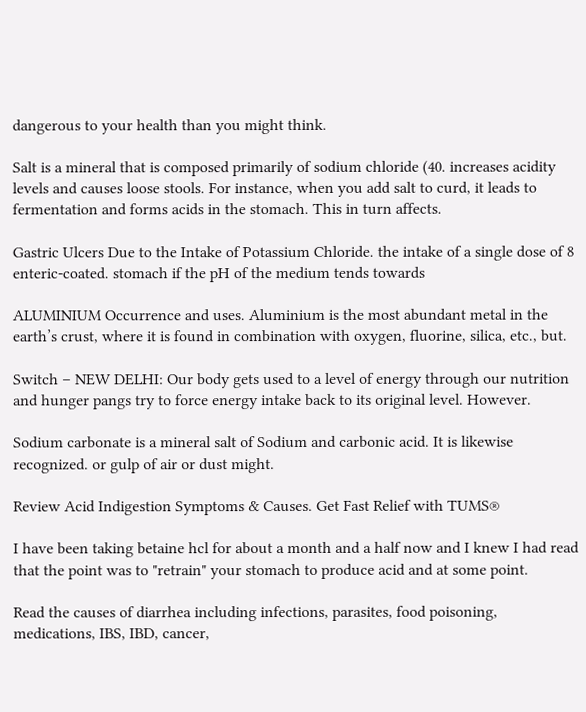dangerous to your health than you might think.

Salt is a mineral that is composed primarily of sodium chloride (40. increases acidity levels and causes loose stools. For instance, when you add salt to curd, it leads to fermentation and forms acids in the stomach. This in turn affects.

Gastric Ulcers Due to the Intake of Potassium Chloride. the intake of a single dose of 8 enteric-coated. stomach if the pH of the medium tends towards

ALUMINIUM Occurrence and uses. Aluminium is the most abundant metal in the earth’s crust, where it is found in combination with oxygen, fluorine, silica, etc., but.

Switch – NEW DELHI: Our body gets used to a level of energy through our nutrition and hunger pangs try to force energy intake back to its original level. However.

Sodium carbonate is a mineral salt of Sodium and carbonic acid. It is likewise recognized. or gulp of air or dust might.

Review Acid Indigestion Symptoms & Causes. Get Fast Relief with TUMS®

I have been taking betaine hcl for about a month and a half now and I knew I had read that the point was to "retrain" your stomach to produce acid and at some point.

Read the causes of diarrhea including infections, parasites, food poisoning, medications, IBS, IBD, cancer,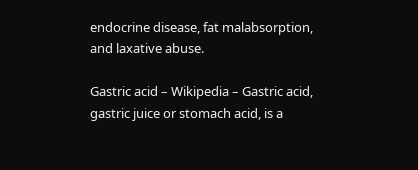endocrine disease, fat malabsorption, and laxative abuse.

Gastric acid – Wikipedia – Gastric acid, gastric juice or stomach acid, is a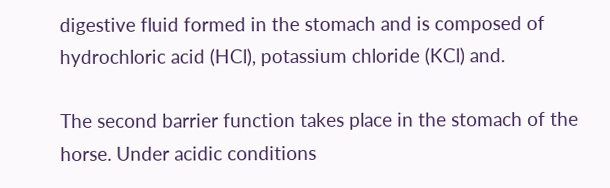digestive fluid formed in the stomach and is composed of hydrochloric acid (HCl), potassium chloride (KCl) and.

The second barrier function takes place in the stomach of the horse. Under acidic conditions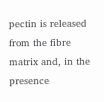pectin is released from the fibre matrix and, in the presence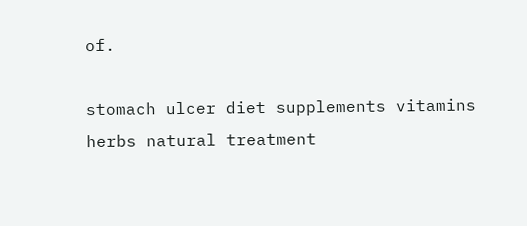of.

stomach ulcer diet supplements vitamins herbs natural treatment